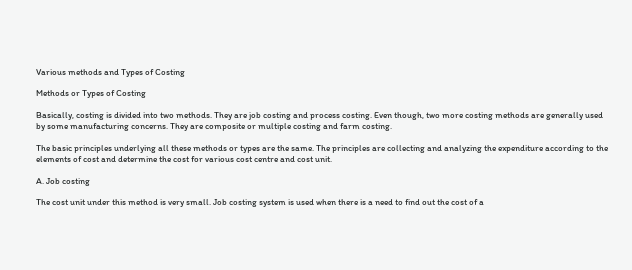Various methods and Types of Costing

Methods or Types of Costing

Basically, costing is divided into two methods. They are job costing and process costing. Even though, two more costing methods are generally used by some manufacturing concerns. They are composite or multiple costing and farm costing.

The basic principles underlying all these methods or types are the same. The principles are collecting and analyzing the expenditure according to the elements of cost and determine the cost for various cost centre and cost unit.

A. Job costing

The cost unit under this method is very small. Job costing system is used when there is a need to find out the cost of a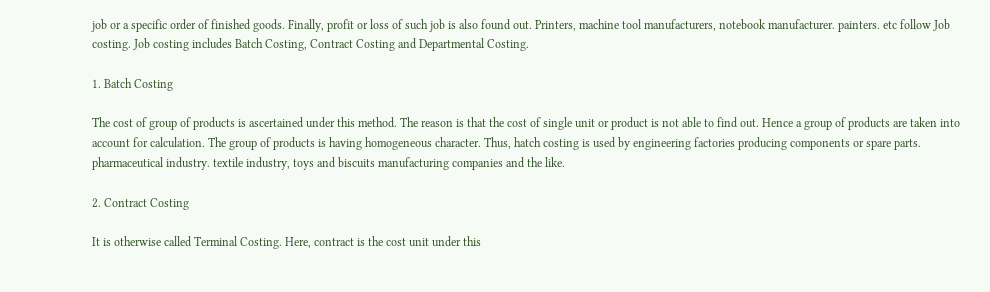job or a specific order of finished goods. Finally, profit or loss of such job is also found out. Printers, machine tool manufacturers, notebook manufacturer. painters. etc follow Job costing. Job costing includes Batch Costing, Contract Costing and Departmental Costing.

1. Batch Costing

The cost of group of products is ascertained under this method. The reason is that the cost of single unit or product is not able to find out. Hence a group of products are taken into account for calculation. The group of products is having homogeneous character. Thus, hatch costing is used by engineering factories producing components or spare parts. pharmaceutical industry. textile industry, toys and biscuits manufacturing companies and the like.

2. Contract Costing

It is otherwise called Terminal Costing. Here, contract is the cost unit under this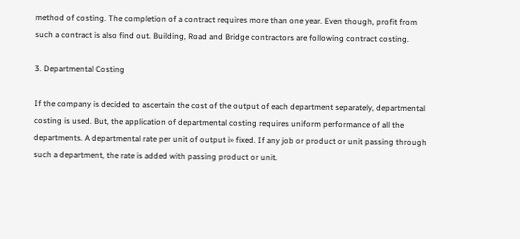method of costing. The completion of a contract requires more than one year. Even though, profit from such a contract is also find out. Building, Road and Bridge contractors are following contract costing.

3. Departmental Costing

If the company is decided to ascertain the cost of the output of each department separately, departmental costing is used. But, the application of departmental costing requires uniform performance of all the departments. A departmental rate per unit of output i» fixed. If any job or product or unit passing through such a department, the rate is added with passing product or unit.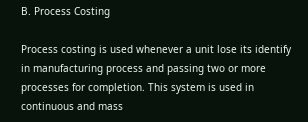B. Process Costing

Process costing is used whenever a unit lose its identify in manufacturing process and passing two or more processes for completion. This system is used in continuous and mass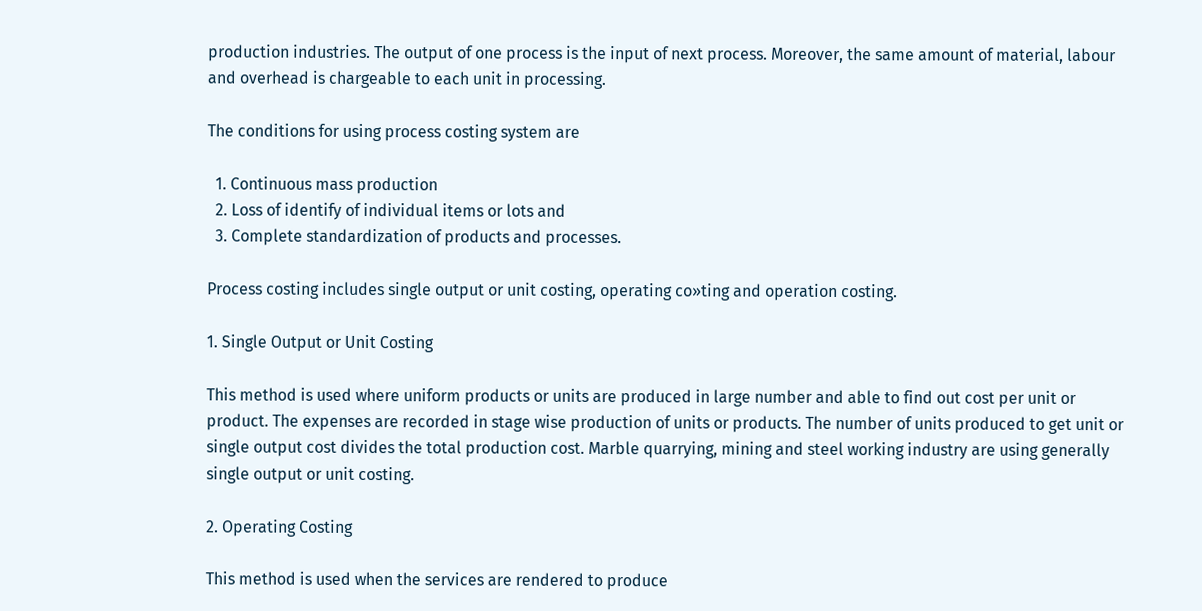production industries. The output of one process is the input of next process. Moreover, the same amount of material, labour and overhead is chargeable to each unit in processing.

The conditions for using process costing system are

  1. Continuous mass production
  2. Loss of identify of individual items or lots and
  3. Complete standardization of products and processes.

Process costing includes single output or unit costing, operating co»ting and operation costing.

1. Single Output or Unit Costing

This method is used where uniform products or units are produced in large number and able to find out cost per unit or product. The expenses are recorded in stage wise production of units or products. The number of units produced to get unit or single output cost divides the total production cost. Marble quarrying, mining and steel working industry are using generally single output or unit costing.

2. Operating Costing

This method is used when the services are rendered to produce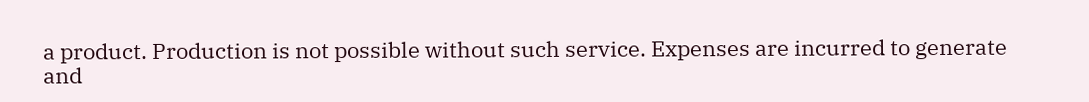a product. Production is not possible without such service. Expenses are incurred to generate and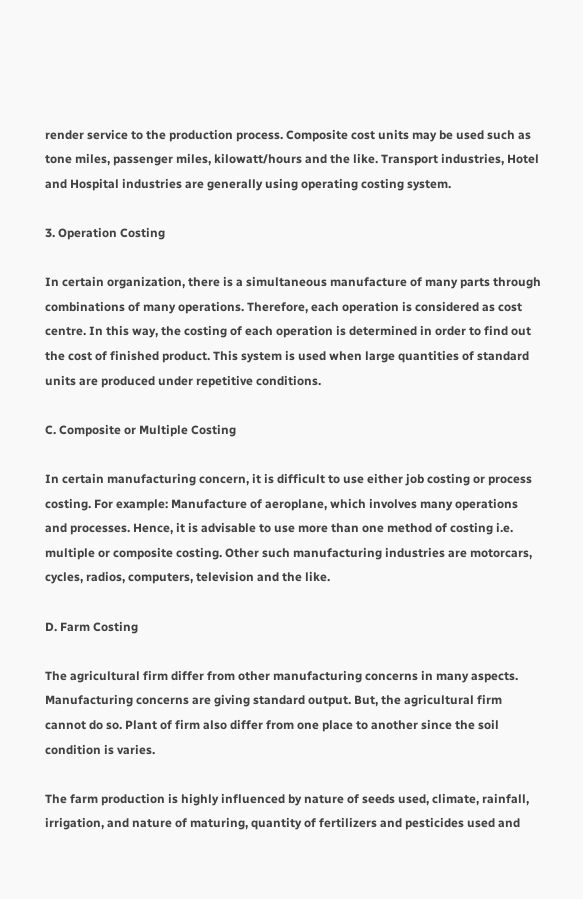render service to the production process. Composite cost units may be used such as tone miles, passenger miles, kilowatt/hours and the like. Transport industries, Hotel and Hospital industries are generally using operating costing system.

3. Operation Costing

In certain organization, there is a simultaneous manufacture of many parts through combinations of many operations. Therefore, each operation is considered as cost centre. In this way, the costing of each operation is determined in order to find out the cost of finished product. This system is used when large quantities of standard units are produced under repetitive conditions.

C. Composite or Multiple Costing

In certain manufacturing concern, it is difficult to use either job costing or process costing. For example: Manufacture of aeroplane, which involves many operations and processes. Hence, it is advisable to use more than one method of costing i.e. multiple or composite costing. Other such manufacturing industries are motorcars, cycles, radios, computers, television and the like.

D. Farm Costing

The agricultural firm differ from other manufacturing concerns in many aspects. Manufacturing concerns are giving standard output. But, the agricultural firm cannot do so. Plant of firm also differ from one place to another since the soil condition is varies.

The farm production is highly influenced by nature of seeds used, climate, rainfall, irrigation, and nature of maturing, quantity of fertilizers and pesticides used and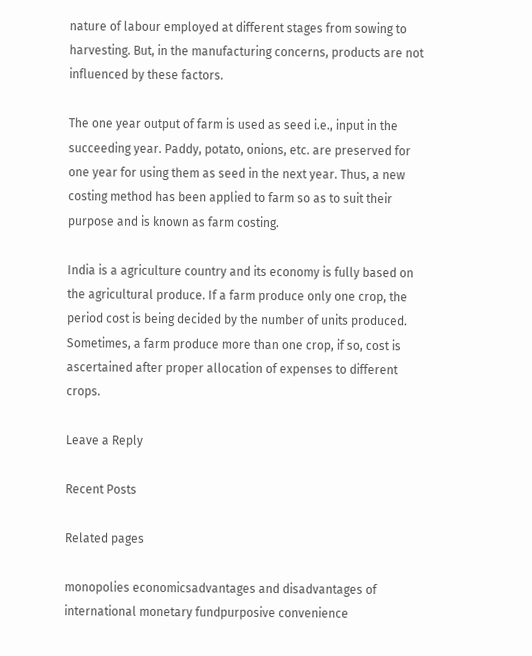nature of labour employed at different stages from sowing to harvesting. But, in the manufacturing concerns, products are not influenced by these factors.

The one year output of farm is used as seed i.e., input in the succeeding year. Paddy, potato, onions, etc. are preserved for one year for using them as seed in the next year. Thus, a new costing method has been applied to farm so as to suit their purpose and is known as farm costing.

India is a agriculture country and its economy is fully based on the agricultural produce. If a farm produce only one crop, the period cost is being decided by the number of units produced. Sometimes, a farm produce more than one crop, if so, cost is ascertained after proper allocation of expenses to different crops.

Leave a Reply

Recent Posts

Related pages

monopolies economicsadvantages and disadvantages of international monetary fundpurposive convenience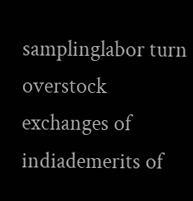samplinglabor turn overstock exchanges of indiademerits of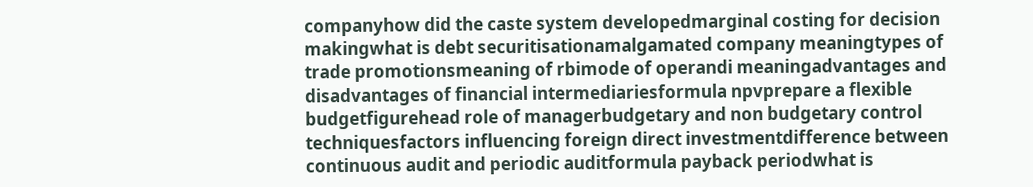companyhow did the caste system developedmarginal costing for decision makingwhat is debt securitisationamalgamated company meaningtypes of trade promotionsmeaning of rbimode of operandi meaningadvantages and disadvantages of financial intermediariesformula npvprepare a flexible budgetfigurehead role of managerbudgetary and non budgetary control techniquesfactors influencing foreign direct investmentdifference between continuous audit and periodic auditformula payback periodwhat is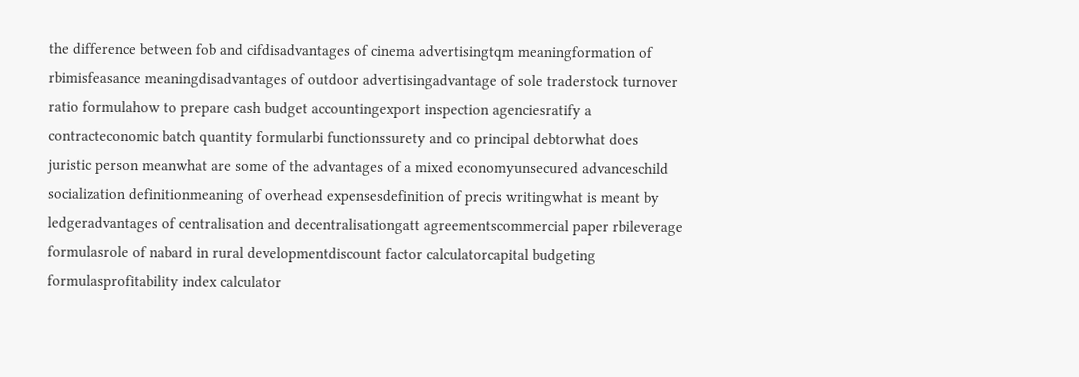the difference between fob and cifdisadvantages of cinema advertisingtqm meaningformation of rbimisfeasance meaningdisadvantages of outdoor advertisingadvantage of sole traderstock turnover ratio formulahow to prepare cash budget accountingexport inspection agenciesratify a contracteconomic batch quantity formularbi functionssurety and co principal debtorwhat does juristic person meanwhat are some of the advantages of a mixed economyunsecured advanceschild socialization definitionmeaning of overhead expensesdefinition of precis writingwhat is meant by ledgeradvantages of centralisation and decentralisationgatt agreementscommercial paper rbileverage formulasrole of nabard in rural developmentdiscount factor calculatorcapital budgeting formulasprofitability index calculator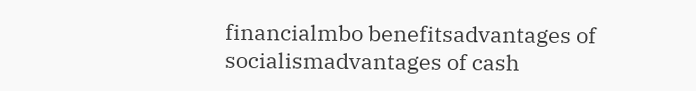financialmbo benefitsadvantages of socialismadvantages of cash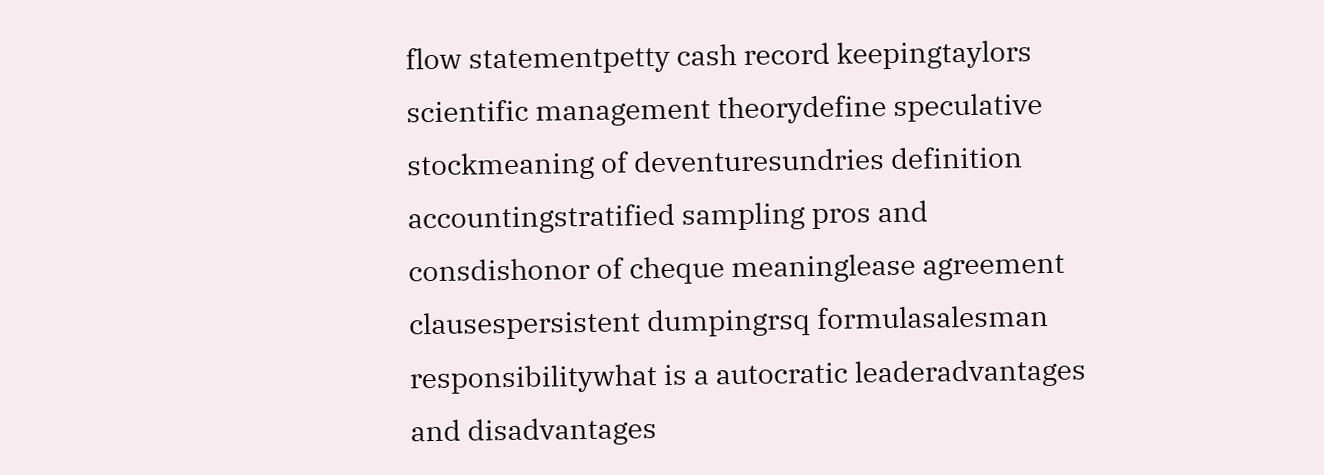flow statementpetty cash record keepingtaylors scientific management theorydefine speculative stockmeaning of deventuresundries definition accountingstratified sampling pros and consdishonor of cheque meaninglease agreement clausespersistent dumpingrsq formulasalesman responsibilitywhat is a autocratic leaderadvantages and disadvantages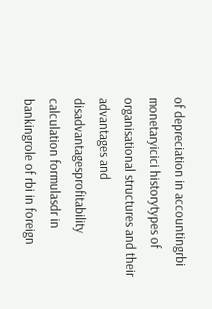of depreciation in accountingrbi monetaryicici historytypes of organisational structures and their advantages and disadvantagesprofitability calculation formulasdr in bankingrole of rbi in foreign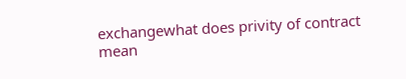exchangewhat does privity of contract mean